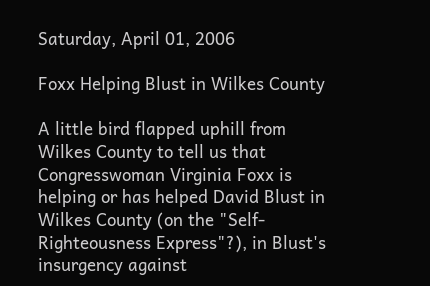Saturday, April 01, 2006

Foxx Helping Blust in Wilkes County

A little bird flapped uphill from Wilkes County to tell us that Congresswoman Virginia Foxx is helping or has helped David Blust in Wilkes County (on the "Self-Righteousness Express"?), in Blust's insurgency against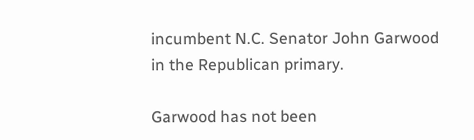incumbent N.C. Senator John Garwood in the Republican primary.

Garwood has not been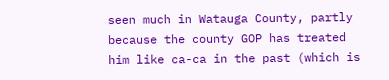seen much in Watauga County, partly because the county GOP has treated him like ca-ca in the past (which is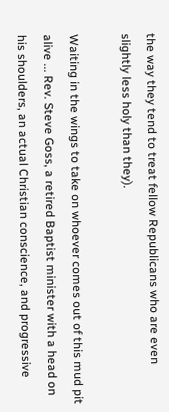the way they tend to treat fellow Republicans who are even slightly less holy than they).

Waiting in the wings to take on whoever comes out of this mud pit alive ... Rev. Steve Goss, a retired Baptist minister with a head on his shoulders, an actual Christian conscience, and progressive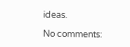ideas.

No comments: